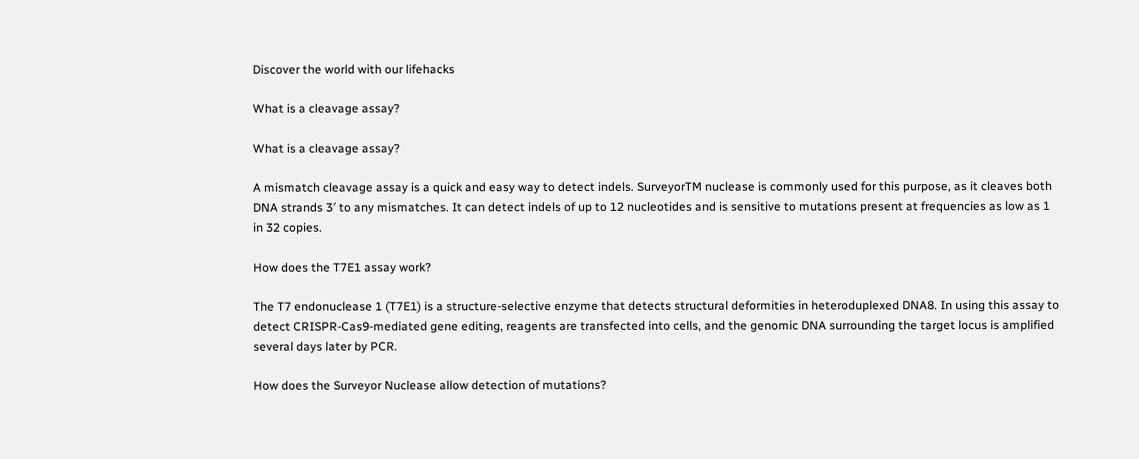Discover the world with our lifehacks

What is a cleavage assay?

What is a cleavage assay?

A mismatch cleavage assay is a quick and easy way to detect indels. SurveyorTM nuclease is commonly used for this purpose, as it cleaves both DNA strands 3′ to any mismatches. It can detect indels of up to 12 nucleotides and is sensitive to mutations present at frequencies as low as 1 in 32 copies.

How does the T7E1 assay work?

The T7 endonuclease 1 (T7E1) is a structure-selective enzyme that detects structural deformities in heteroduplexed DNA8. In using this assay to detect CRISPR-Cas9-mediated gene editing, reagents are transfected into cells, and the genomic DNA surrounding the target locus is amplified several days later by PCR.

How does the Surveyor Nuclease allow detection of mutations?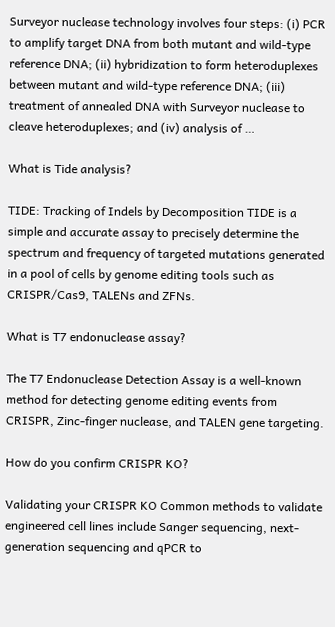Surveyor nuclease technology involves four steps: (i) PCR to amplify target DNA from both mutant and wild-type reference DNA; (ii) hybridization to form heteroduplexes between mutant and wild-type reference DNA; (iii) treatment of annealed DNA with Surveyor nuclease to cleave heteroduplexes; and (iv) analysis of …

What is Tide analysis?

TIDE: Tracking of Indels by Decomposition TIDE is a simple and accurate assay to precisely determine the spectrum and frequency of targeted mutations generated in a pool of cells by genome editing tools such as CRISPR/Cas9, TALENs and ZFNs.

What is T7 endonuclease assay?

The T7 Endonuclease Detection Assay is a well-known method for detecting genome editing events from CRISPR, Zinc-finger nuclease, and TALEN gene targeting.

How do you confirm CRISPR KO?

Validating your CRISPR KO Common methods to validate engineered cell lines include Sanger sequencing, next-generation sequencing and qPCR to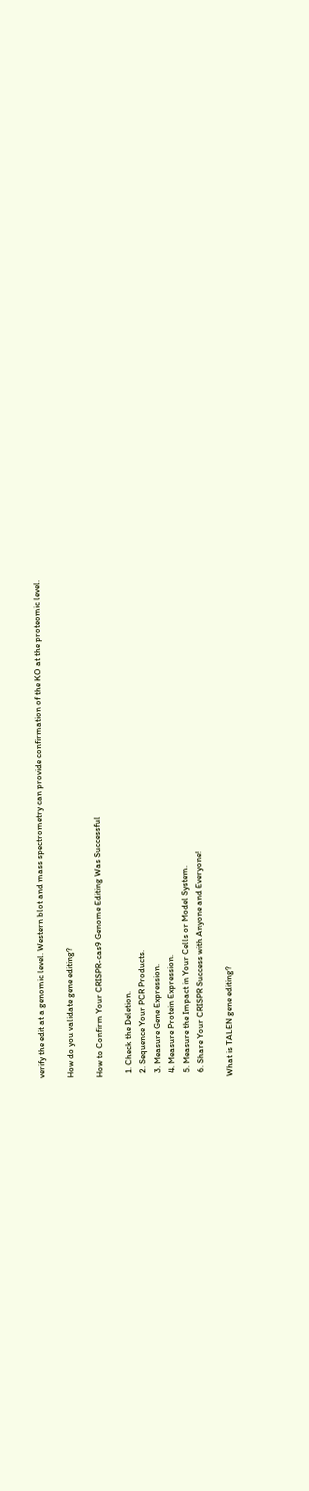verify the edit at a genomic level. Western blot and mass spectrometry can provide confirmation of the KO at the proteomic level.

How do you validate gene editing?

How to Confirm Your CRISPR-cas9 Genome Editing Was Successful

  1. Check the Deletion.
  2. Sequence Your PCR Products.
  3. Measure Gene Expression.
  4. Measure Protein Expression.
  5. Measure the Impact in Your Cells or Model System.
  6. Share Your CRISPR Success with Anyone and Everyone!

What is TALEN gene editing?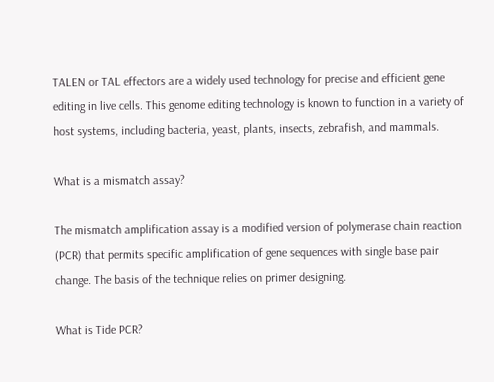TALEN or TAL effectors are a widely used technology for precise and efficient gene editing in live cells. This genome editing technology is known to function in a variety of host systems, including bacteria, yeast, plants, insects, zebrafish, and mammals.

What is a mismatch assay?

The mismatch amplification assay is a modified version of polymerase chain reaction (PCR) that permits specific amplification of gene sequences with single base pair change. The basis of the technique relies on primer designing.

What is Tide PCR?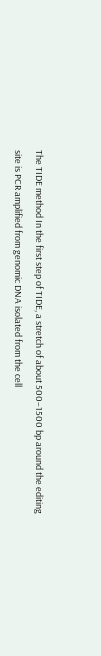The TIDE method In the first step of TIDE, a stretch of about 500–1500 bp around the editing site is PCR amplified from genomic DNA isolated from the cell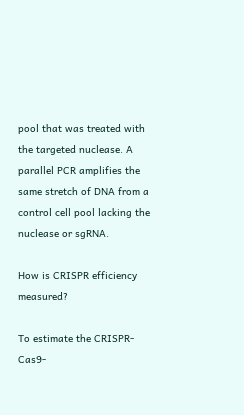pool that was treated with the targeted nuclease. A parallel PCR amplifies the same stretch of DNA from a control cell pool lacking the nuclease or sgRNA.

How is CRISPR efficiency measured?

To estimate the CRISPR-Cas9-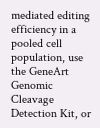mediated editing efficiency in a pooled cell population, use the GeneArt Genomic Cleavage Detection Kit, or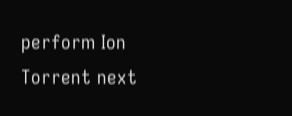perform Ion Torrent next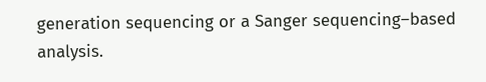generation sequencing or a Sanger sequencing–based analysis.